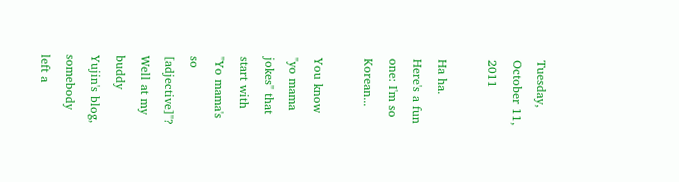Tuesday, October 11, 2011

Ha ha. Here's a fun one: I'm so Korean...

You know "yo mama jokes" that start with "Yo mama's so [adjective]"? Well at my buddy Yujin's blog, somebody left a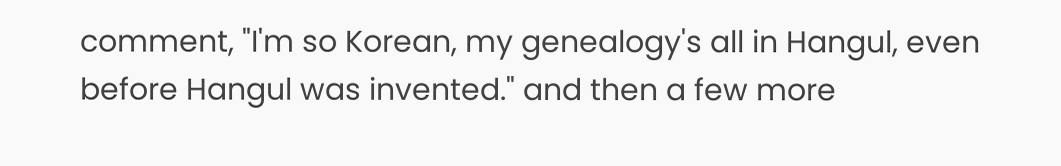comment, "I'm so Korean, my genealogy's all in Hangul, even before Hangul was invented." and then a few more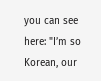you can see here: "I’m so Korean, our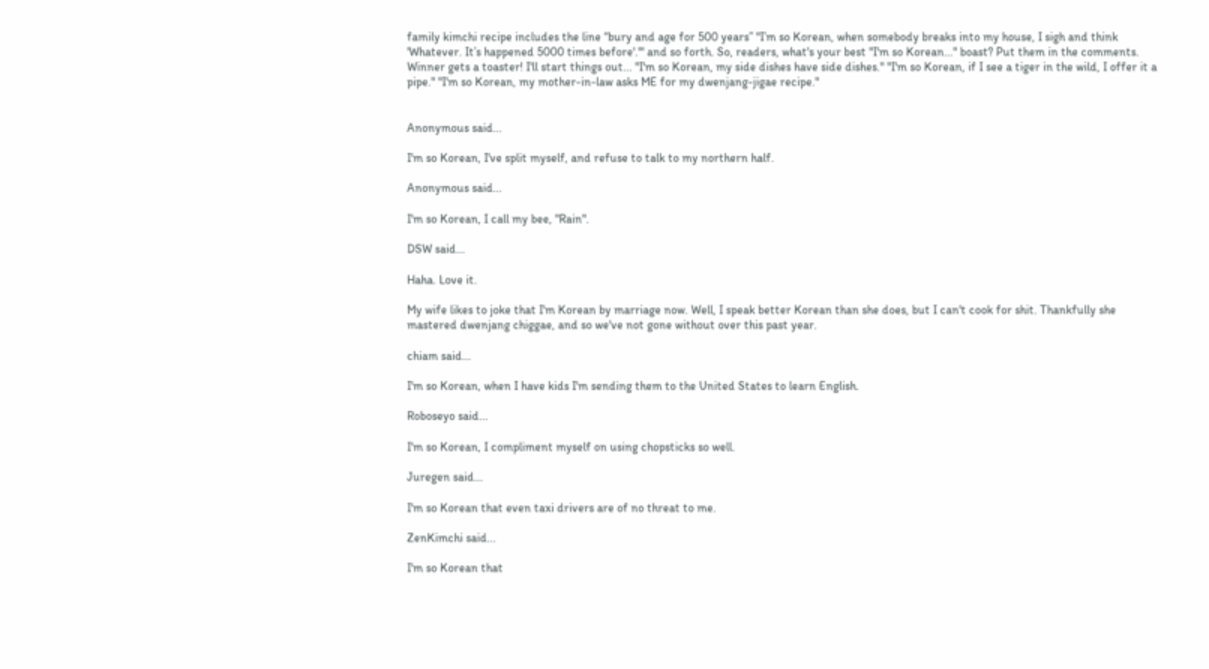family kimchi recipe includes the line “bury and age for 500 years” "I’m so Korean, when somebody breaks into my house, I sigh and think 'Whatever. It’s happened 5000 times before'.'" and so forth. So, readers, what's your best "I'm so Korean..." boast? Put them in the comments. Winner gets a toaster! I'll start things out... "I'm so Korean, my side dishes have side dishes." "I'm so Korean, if I see a tiger in the wild, I offer it a pipe." "I'm so Korean, my mother-in-law asks ME for my dwenjang-jigae recipe."


Anonymous said...

I'm so Korean, I've split myself, and refuse to talk to my northern half.

Anonymous said...

I'm so Korean, I call my bee, "Rain".

DSW said...

Haha. Love it.

My wife likes to joke that I'm Korean by marriage now. Well, I speak better Korean than she does, but I can't cook for shit. Thankfully she mastered dwenjang chiggae, and so we've not gone without over this past year.

chiam said...

I'm so Korean, when I have kids I'm sending them to the United States to learn English.

Roboseyo said...

I'm so Korean, I compliment myself on using chopsticks so well.

Juregen said...

I'm so Korean that even taxi drivers are of no threat to me.

ZenKimchi said...

I'm so Korean that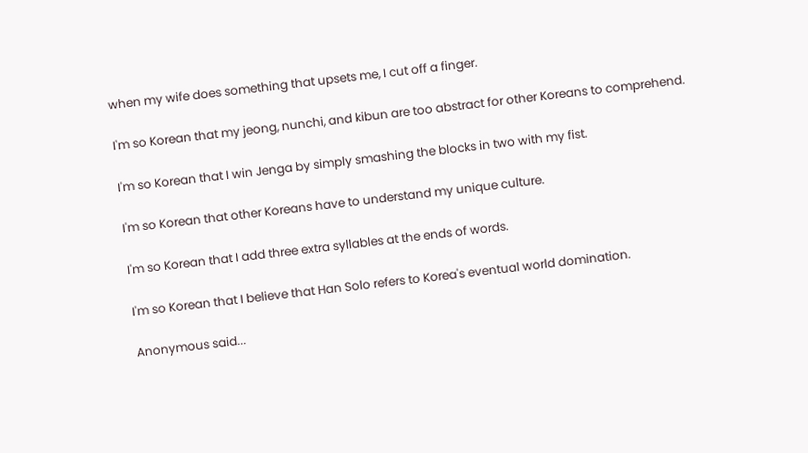when my wife does something that upsets me, I cut off a finger.

I'm so Korean that my jeong, nunchi, and kibun are too abstract for other Koreans to comprehend.

I'm so Korean that I win Jenga by simply smashing the blocks in two with my fist.

I'm so Korean that other Koreans have to understand my unique culture.

I'm so Korean that I add three extra syllables at the ends of words.

I'm so Korean that I believe that Han Solo refers to Korea's eventual world domination.

Anonymous said...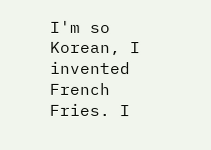I'm so Korean, I invented French Fries. I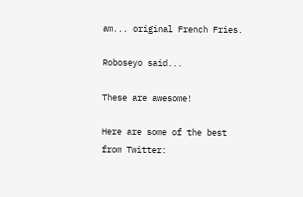am... original French Fries.

Roboseyo said...

These are awesome!

Here are some of the best from Twitter: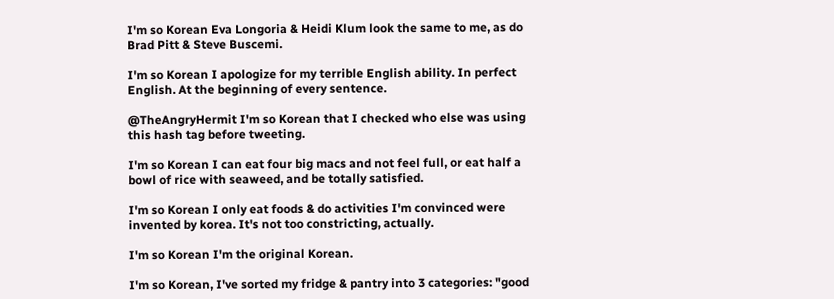I'm so Korean Eva Longoria & Heidi Klum look the same to me, as do Brad Pitt & Steve Buscemi.

I'm so Korean I apologize for my terrible English ability. In perfect English. At the beginning of every sentence.

@TheAngryHermit I'm so Korean that I checked who else was using this hash tag before tweeting.

I'm so Korean I can eat four big macs and not feel full, or eat half a bowl of rice with seaweed, and be totally satisfied.

I'm so Korean I only eat foods & do activities I'm convinced were invented by korea. It's not too constricting, actually.

I'm so Korean I'm the original Korean.

I'm so Korean, I've sorted my fridge & pantry into 3 categories: "good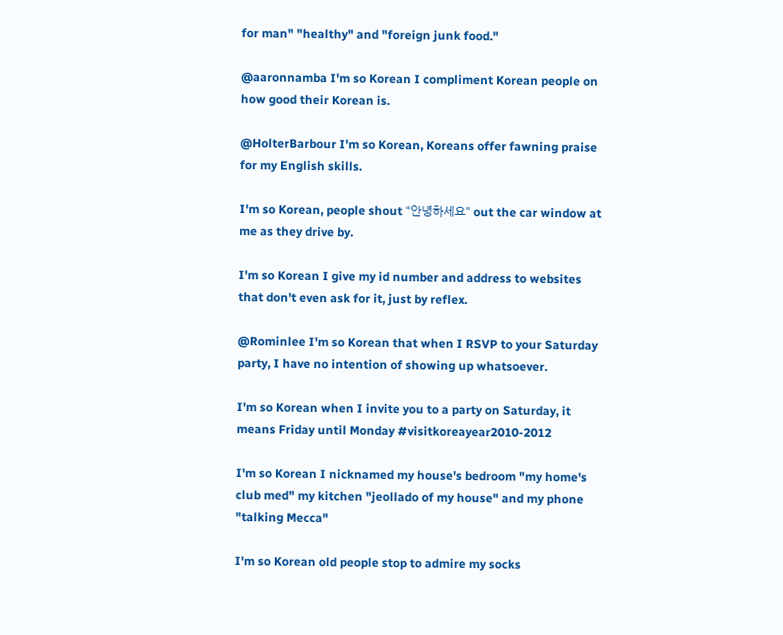for man" "healthy" and "foreign junk food."

@aaronnamba I'm so Korean I compliment Korean people on how good their Korean is.

@HolterBarbour I'm so Korean, Koreans offer fawning praise for my English skills.

I'm so Korean, people shout "안녕하세요" out the car window at me as they drive by.

I'm so Korean I give my id number and address to websites that don't even ask for it, just by reflex.

@Rominlee I'm so Korean that when I RSVP to your Saturday party, I have no intention of showing up whatsoever.

I'm so Korean when I invite you to a party on Saturday, it means Friday until Monday #visitkoreayear2010-2012

I'm so Korean I nicknamed my house's bedroom "my home's club med" my kitchen "jeollado of my house" and my phone "talking Mecca"

I'm so Korean old people stop to admire my socks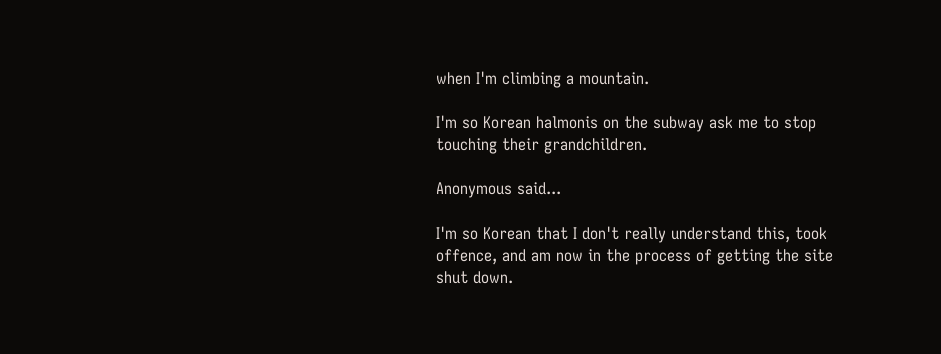when I'm climbing a mountain.

I'm so Korean halmonis on the subway ask me to stop touching their grandchildren.

Anonymous said...

I'm so Korean that I don't really understand this, took offence, and am now in the process of getting the site shut down.